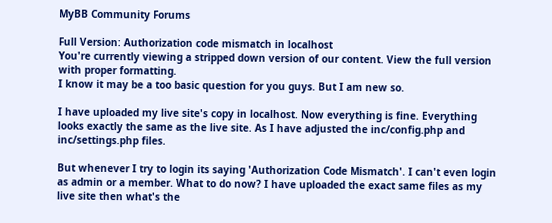MyBB Community Forums

Full Version: Authorization code mismatch in localhost
You're currently viewing a stripped down version of our content. View the full version with proper formatting.
I know it may be a too basic question for you guys. But I am new so.

I have uploaded my live site's copy in localhost. Now everything is fine. Everything looks exactly the same as the live site. As I have adjusted the inc/config.php and inc/settings.php files.

But whenever I try to login its saying 'Authorization Code Mismatch'. I can't even login as admin or a member. What to do now? I have uploaded the exact same files as my live site then what's the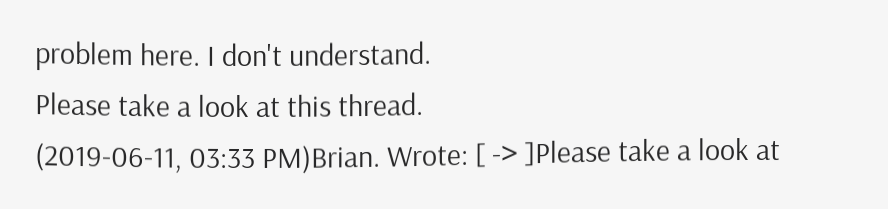problem here. I don't understand.
Please take a look at this thread.
(2019-06-11, 03:33 PM)Brian. Wrote: [ -> ]Please take a look at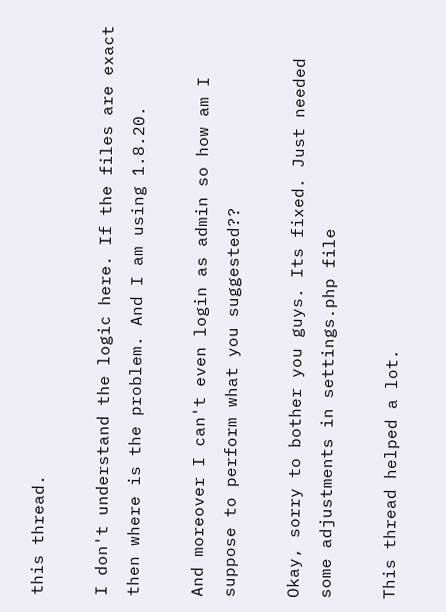this thread.

I don't understand the logic here. If the files are exact then where is the problem. And I am using 1.8.20.

And moreover I can't even login as admin so how am I suppose to perform what you suggested??

Okay, sorry to bother you guys. Its fixed. Just needed some adjustments in settings.php file

This thread helped a lot.